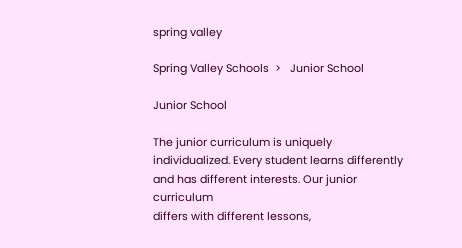spring valley

Spring Valley Schools  >   Junior School

Junior School

The junior curriculum is uniquely individualized. Every student learns differently and has different interests. Our junior curriculum
differs with different lessons,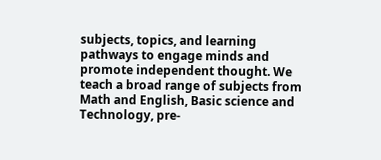subjects, topics, and learning pathways to engage minds and promote independent thought. We
teach a broad range of subjects from Math and English, Basic science and Technology, pre-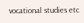vocational studies etc